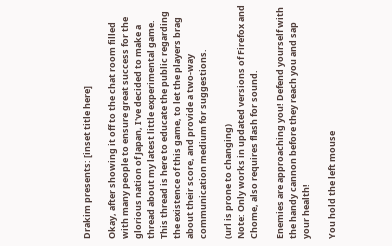Drakim presents: [inset title here]

Okay, after showing it off to the chat room filled with many people to ensure great success for the glorious nation of Japan, I've decided to make a thread about my latest little experimental game. This thread is here to educate the public regarding the existence of this game, to let the players brag about their score, and provide a two-way communication medium for suggestions.

(url is prone to changing)
Note: Only works in updated versions of Firefox and Chome, also requires flash for sound.

Enemies are approaching you! Defend yourself with the handy cannon before they reach you and sap your health!

You hold the left mouse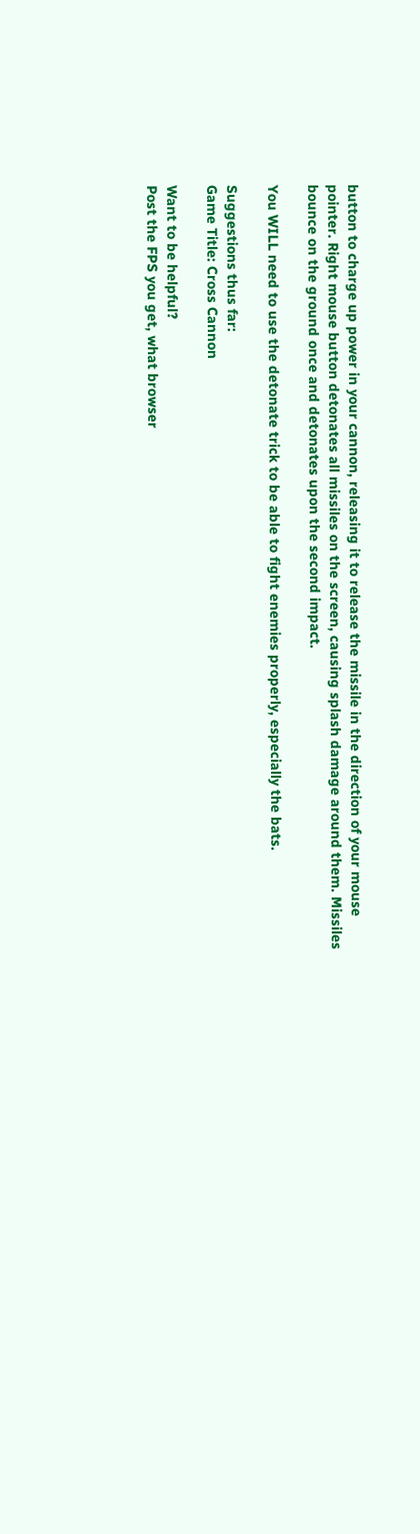button to charge up power in your cannon, releasing it to release the missile in the direction of your mouse pointer. Right mouse button detonates all missiles on the screen, causing splash damage around them. Missiles bounce on the ground once and detonates upon the second impact.

You WILL need to use the detonate trick to be able to fight enemies properly, especially the bats.

Suggestions thus far:
Game Title: Cross Cannon

Want to be helpful?
Post the FPS you get, what browser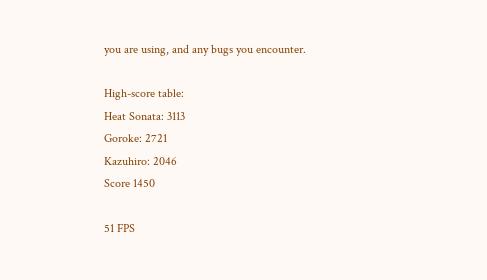you are using, and any bugs you encounter.

High-score table:
Heat Sonata: 3113
Goroke: 2721
Kazuhiro: 2046
Score 1450

51 FPS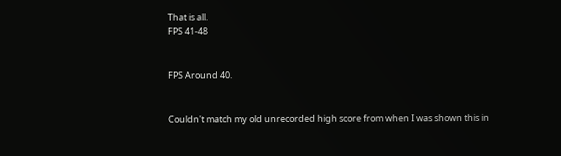That is all.
FPS 41-48


FPS Around 40.


Couldn't match my old unrecorded high score from when I was shown this in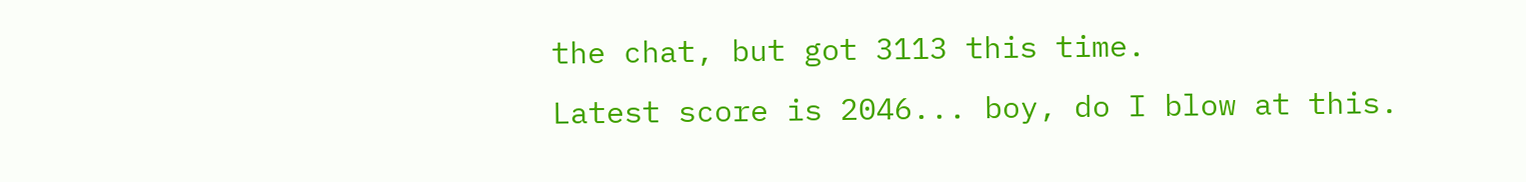the chat, but got 3113 this time.
Latest score is 2046... boy, do I blow at this.